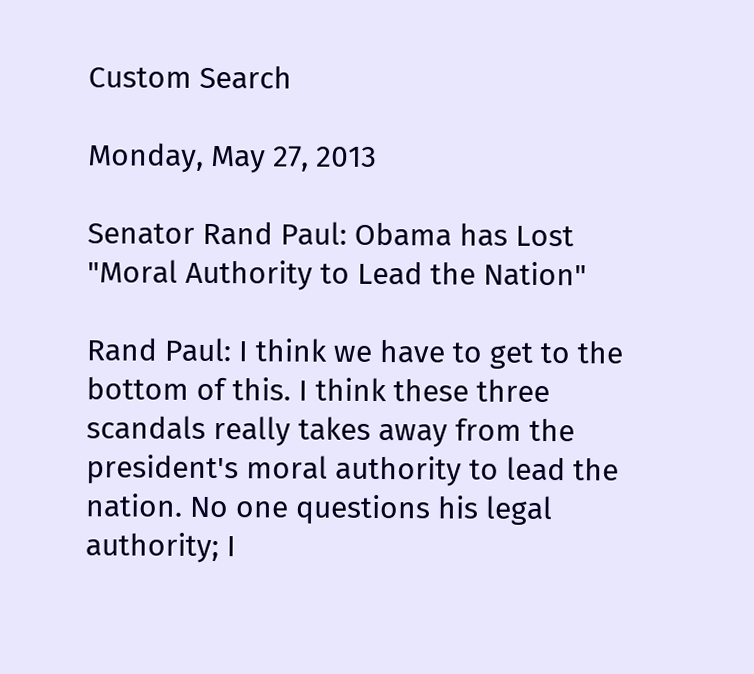Custom Search

Monday, May 27, 2013

Senator Rand Paul: Obama has Lost "Moral Authority to Lead the Nation"

Rand Paul: I think we have to get to the bottom of this. I think these three scandals really takes away from the president's moral authority to lead the nation. No one questions his legal authority; I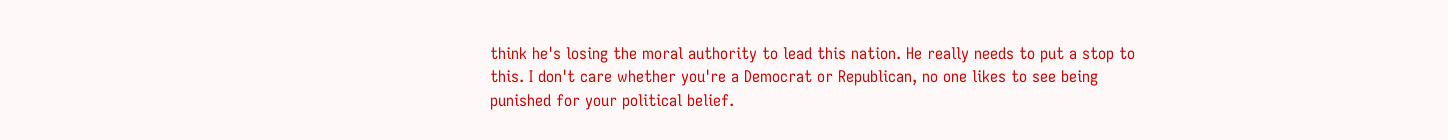think he's losing the moral authority to lead this nation. He really needs to put a stop to this. I don't care whether you're a Democrat or Republican, no one likes to see being punished for your political belief.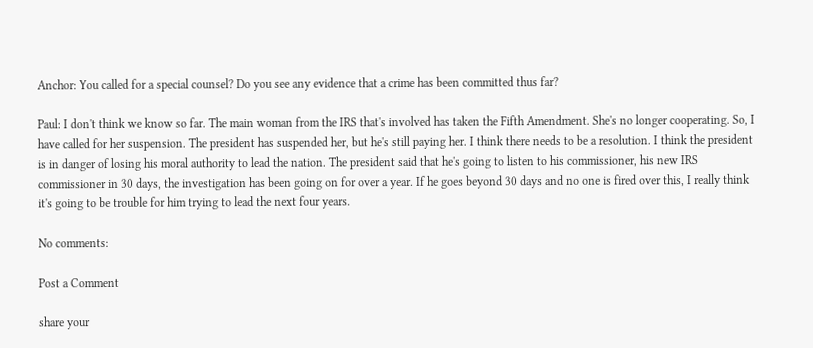Anchor: You called for a special counsel? Do you see any evidence that a crime has been committed thus far?

Paul: I don't think we know so far. The main woman from the IRS that's involved has taken the Fifth Amendment. She's no longer cooperating. So, I have called for her suspension. The president has suspended her, but he's still paying her. I think there needs to be a resolution. I think the president is in danger of losing his moral authority to lead the nation. The president said that he's going to listen to his commissioner, his new IRS commissioner in 30 days, the investigation has been going on for over a year. If he goes beyond 30 days and no one is fired over this, I really think it's going to be trouble for him trying to lead the next four years.

No comments:

Post a Comment

share your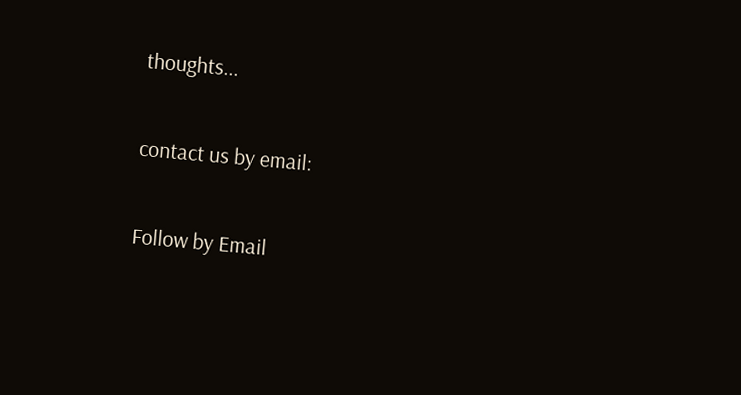thoughts...

contact us by email:

Follow by Email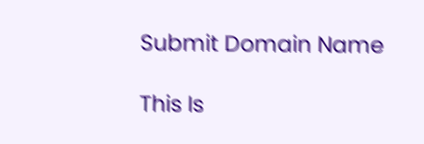Submit Domain Name

This Is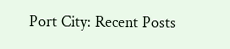Port City: Recent Posts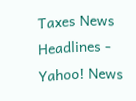Taxes News Headlines - Yahoo! News